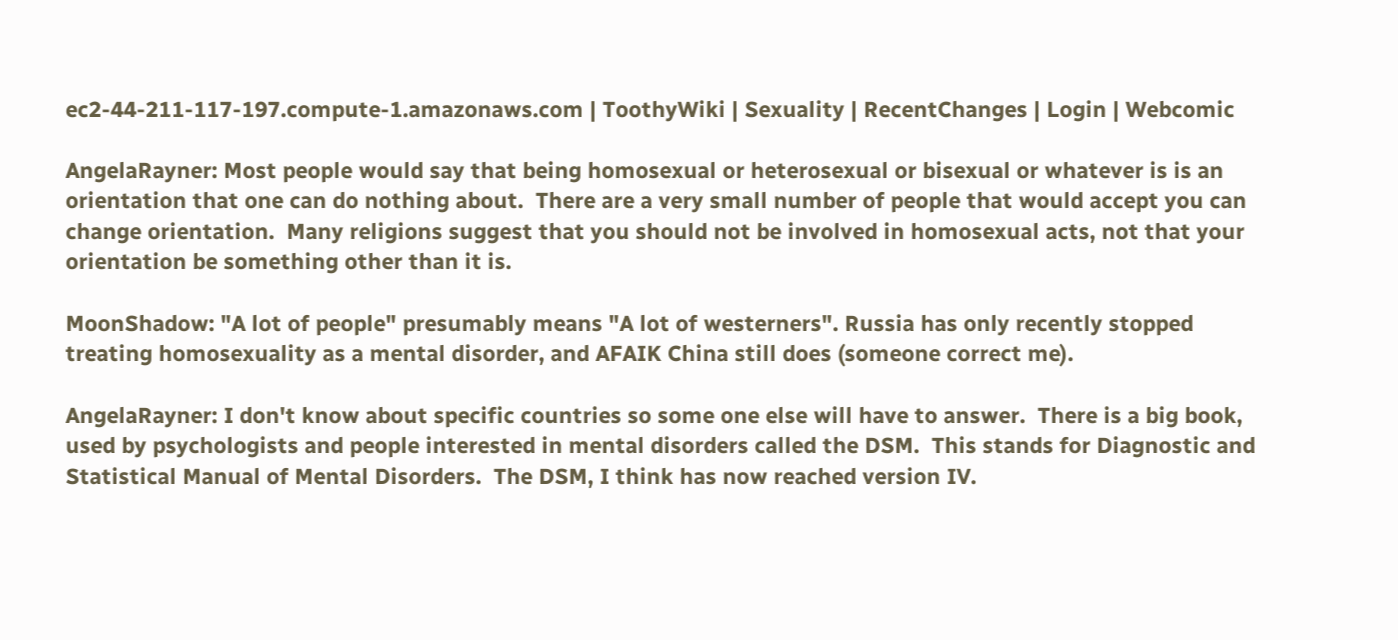ec2-44-211-117-197.compute-1.amazonaws.com | ToothyWiki | Sexuality | RecentChanges | Login | Webcomic

AngelaRayner: Most people would say that being homosexual or heterosexual or bisexual or whatever is is an orientation that one can do nothing about.  There are a very small number of people that would accept you can change orientation.  Many religions suggest that you should not be involved in homosexual acts, not that your orientation be something other than it is.

MoonShadow: "A lot of people" presumably means "A lot of westerners". Russia has only recently stopped treating homosexuality as a mental disorder, and AFAIK China still does (someone correct me).

AngelaRayner: I don't know about specific countries so some one else will have to answer.  There is a big book, used by psychologists and people interested in mental disorders called the DSM.  This stands for Diagnostic and Statistical Manual of Mental Disorders.  The DSM, I think has now reached version IV.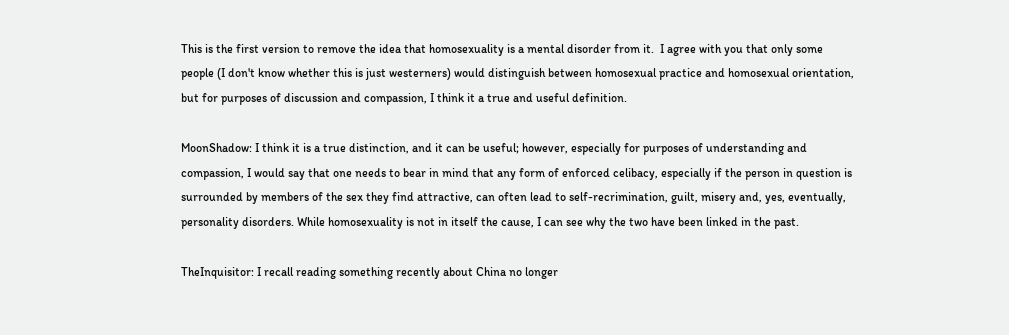This is the first version to remove the idea that homosexuality is a mental disorder from it.  I agree with you that only some people (I don't know whether this is just westerners) would distinguish between homosexual practice and homosexual orientation, but for purposes of discussion and compassion, I think it a true and useful definition.

MoonShadow: I think it is a true distinction, and it can be useful; however, especially for purposes of understanding and compassion, I would say that one needs to bear in mind that any form of enforced celibacy, especially if the person in question is surrounded by members of the sex they find attractive, can often lead to self-recrimination, guilt, misery and, yes, eventually, personality disorders. While homosexuality is not in itself the cause, I can see why the two have been linked in the past.

TheInquisitor: I recall reading something recently about China no longer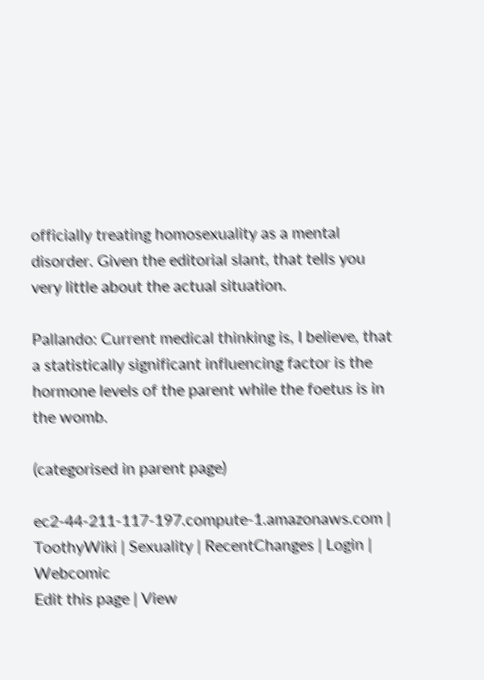officially treating homosexuality as a mental disorder. Given the editorial slant, that tells you very little about the actual situation.

Pallando: Current medical thinking is, I believe, that a statistically significant influencing factor is the hormone levels of the parent while the foetus is in the womb.

(categorised in parent page)

ec2-44-211-117-197.compute-1.amazonaws.com | ToothyWiki | Sexuality | RecentChanges | Login | Webcomic
Edit this page | View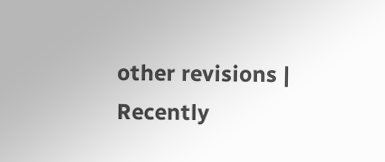other revisions | Recently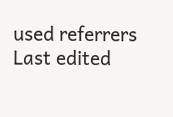used referrers
Last edited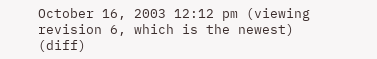October 16, 2003 12:12 pm (viewing revision 6, which is the newest) (diff)